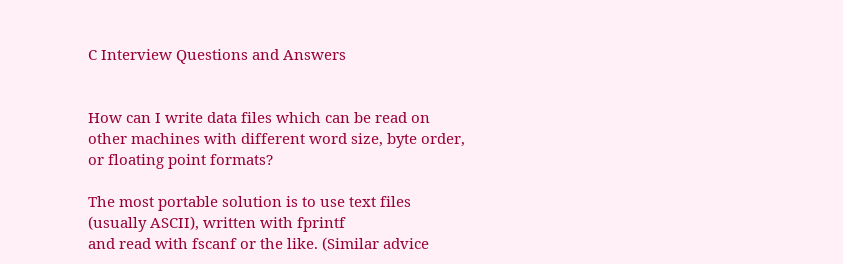C Interview Questions and Answers


How can I write data files which can be read on other machines with different word size, byte order, or floating point formats?

The most portable solution is to use text files (usually ASCII), written with fprintf
and read with fscanf or the like. (Similar advice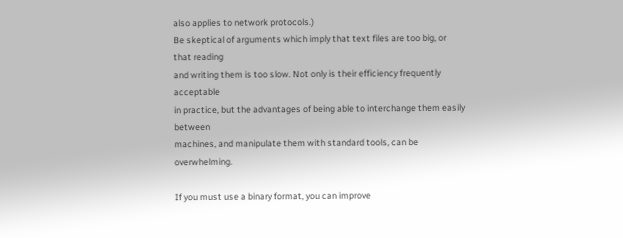also applies to network protocols.)
Be skeptical of arguments which imply that text files are too big, or that reading
and writing them is too slow. Not only is their efficiency frequently acceptable
in practice, but the advantages of being able to interchange them easily between
machines, and manipulate them with standard tools, can be overwhelming.

If you must use a binary format, you can improve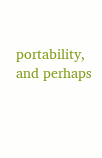portability, and perhaps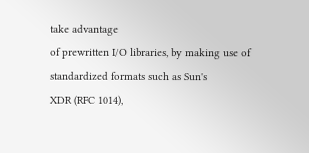take advantage
of prewritten I/O libraries, by making use of standardized formats such as Sun's
XDR (RFC 1014),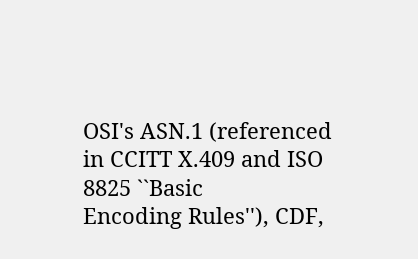OSI's ASN.1 (referenced in CCITT X.409 and ISO 8825 ``Basic
Encoding Rules''), CDF,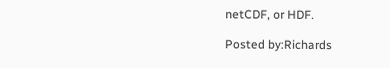netCDF, or HDF.

Posted by:Richards